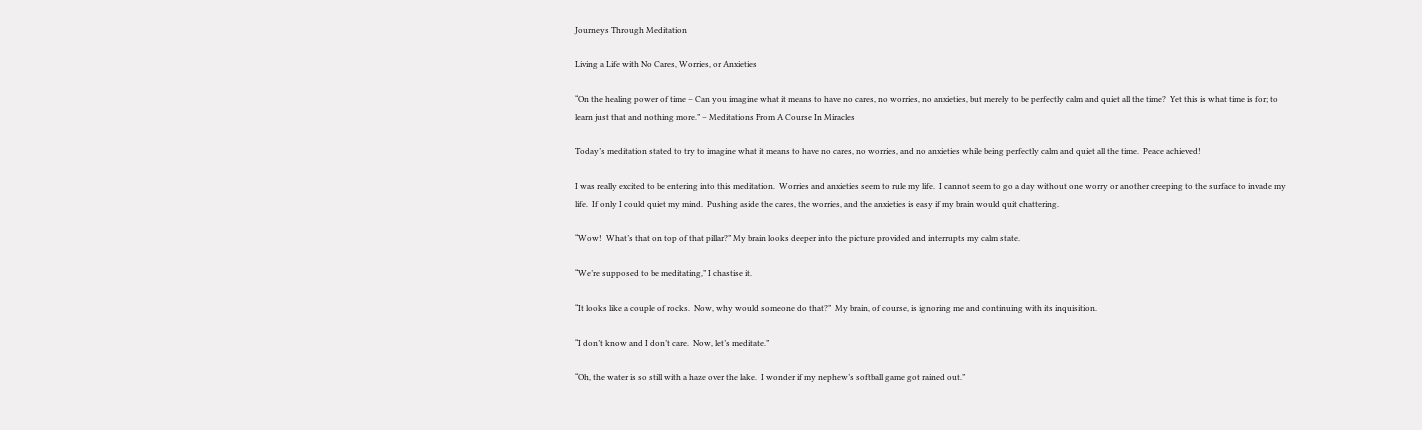Journeys Through Meditation

Living a Life with No Cares, Worries, or Anxieties

“On the healing power of time – Can you imagine what it means to have no cares, no worries, no anxieties, but merely to be perfectly calm and quiet all the time?  Yet this is what time is for; to learn just that and nothing more.” – Meditations From A Course In Miracles

Today’s meditation stated to try to imagine what it means to have no cares, no worries, and no anxieties while being perfectly calm and quiet all the time.  Peace achieved!

I was really excited to be entering into this meditation.  Worries and anxieties seem to rule my life.  I cannot seem to go a day without one worry or another creeping to the surface to invade my life.  If only I could quiet my mind.  Pushing aside the cares, the worries, and the anxieties is easy if my brain would quit chattering.

“Wow!  What’s that on top of that pillar?” My brain looks deeper into the picture provided and interrupts my calm state.

“We’re supposed to be meditating,” I chastise it.

“It looks like a couple of rocks.  Now, why would someone do that?”  My brain, of course, is ignoring me and continuing with its inquisition.

“I don’t know and I don’t care.  Now, let’s meditate.”

“Oh, the water is so still with a haze over the lake.  I wonder if my nephew’s softball game got rained out.”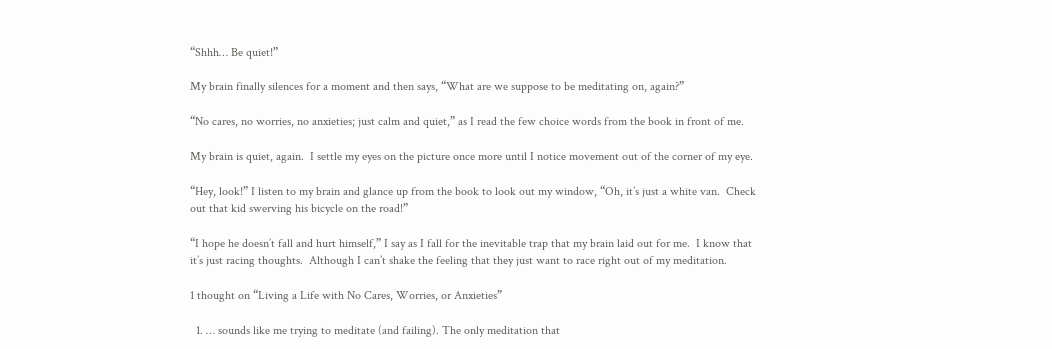“Shhh… Be quiet!”

My brain finally silences for a moment and then says, “What are we suppose to be meditating on, again?”

“No cares, no worries, no anxieties; just calm and quiet,” as I read the few choice words from the book in front of me.

My brain is quiet, again.  I settle my eyes on the picture once more until I notice movement out of the corner of my eye.

“Hey, look!” I listen to my brain and glance up from the book to look out my window, “Oh, it’s just a white van.  Check out that kid swerving his bicycle on the road!”

“I hope he doesn’t fall and hurt himself,” I say as I fall for the inevitable trap that my brain laid out for me.  I know that it’s just racing thoughts.  Although I can’t shake the feeling that they just want to race right out of my meditation.

1 thought on “Living a Life with No Cares, Worries, or Anxieties”

  1. … sounds like me trying to meditate (and failing). The only meditation that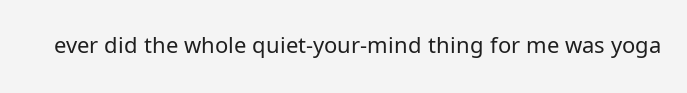ever did the whole quiet-your-mind thing for me was yoga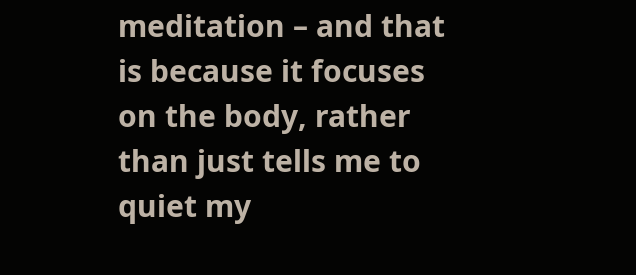meditation – and that is because it focuses on the body, rather than just tells me to quiet my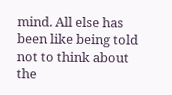mind. All else has been like being told not to think about the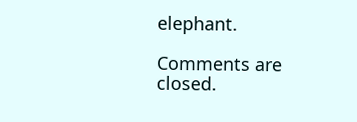elephant.

Comments are closed.